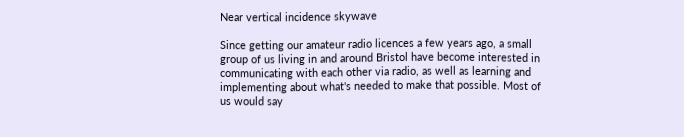Near vertical incidence skywave

Since getting our amateur radio licences a few years ago, a small group of us living in and around Bristol have become interested in communicating with each other via radio, as well as learning and implementing about what's needed to make that possible. Most of us would say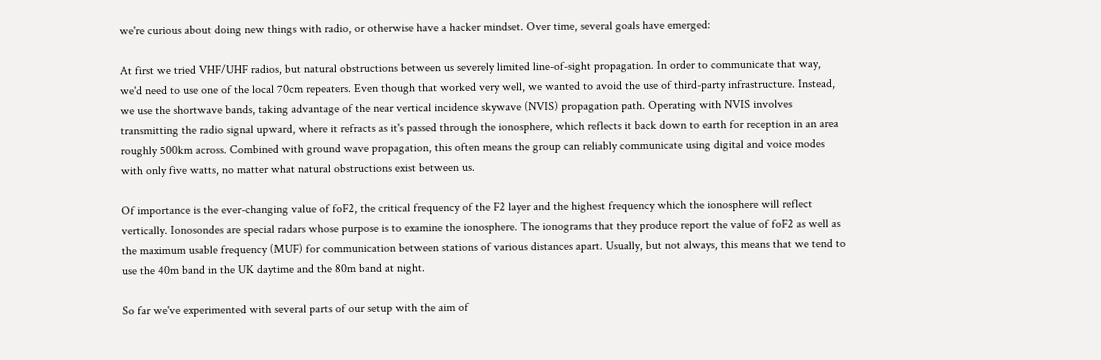we're curious about doing new things with radio, or otherwise have a hacker mindset. Over time, several goals have emerged:

At first we tried VHF/UHF radios, but natural obstructions between us severely limited line-of-sight propagation. In order to communicate that way, we'd need to use one of the local 70cm repeaters. Even though that worked very well, we wanted to avoid the use of third-party infrastructure. Instead, we use the shortwave bands, taking advantage of the near vertical incidence skywave (NVIS) propagation path. Operating with NVIS involves transmitting the radio signal upward, where it refracts as it's passed through the ionosphere, which reflects it back down to earth for reception in an area roughly 500km across. Combined with ground wave propagation, this often means the group can reliably communicate using digital and voice modes with only five watts, no matter what natural obstructions exist between us.

Of importance is the ever-changing value of foF2, the critical frequency of the F2 layer and the highest frequency which the ionosphere will reflect vertically. Ionosondes are special radars whose purpose is to examine the ionosphere. The ionograms that they produce report the value of foF2 as well as the maximum usable frequency (MUF) for communication between stations of various distances apart. Usually, but not always, this means that we tend to use the 40m band in the UK daytime and the 80m band at night.

So far we've experimented with several parts of our setup with the aim of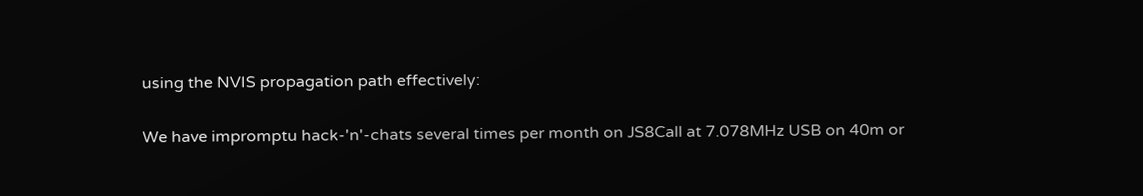using the NVIS propagation path effectively:

We have impromptu hack-'n'-chats several times per month on JS8Call at 7.078MHz USB on 40m or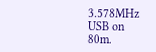3.578MHz USB on 80m.